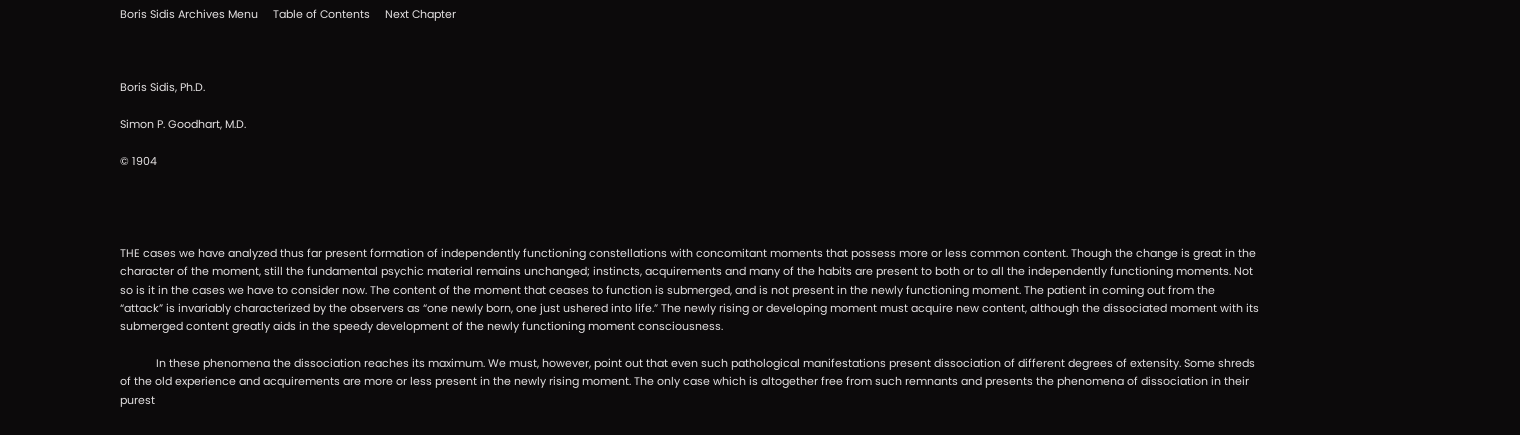Boris Sidis Archives Menu     Table of Contents     Next Chapter



Boris Sidis, Ph.D.

Simon P. Goodhart, M.D.

© 1904




THE cases we have analyzed thus far present formation of independently functioning constellations with concomitant moments that possess more or less common content. Though the change is great in the character of the moment, still the fundamental psychic material remains unchanged; instincts, acquirements and many of the habits are present to both or to all the independently functioning moments. Not so is it in the cases we have to consider now. The content of the moment that ceases to function is submerged, and is not present in the newly functioning moment. The patient in coming out from the “attack” is invariably characterized by the observers as “one newly born, one just ushered into life.” The newly rising or developing moment must acquire new content, although the dissociated moment with its submerged content greatly aids in the speedy development of the newly functioning moment consciousness.

            In these phenomena the dissociation reaches its maximum. We must, however, point out that even such pathological manifestations present dissociation of different degrees of extensity. Some shreds of the old experience and acquirements are more or less present in the newly rising moment. The only case which is altogether free from such remnants and presents the phenomena of dissociation in their purest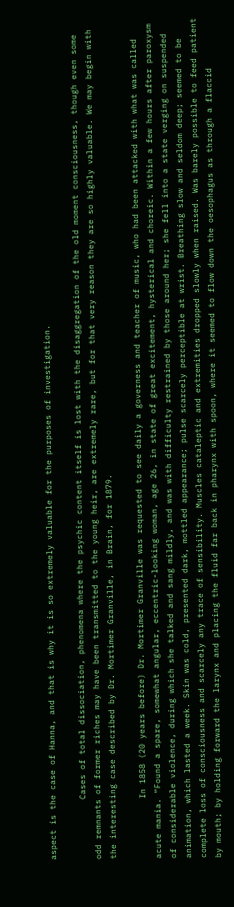aspect is the case of Hanna, and that is why it is so extremely valuable for the purposes of investigation.

            Cases of total dissociation, phenomena where the psychic content itself is lost with the disaggregation of the old moment consciousness, though even some odd remnants of former riches may have been transmitted to the young heir, are extremely rare, but for that very reason they are so highly valuable. We may begin with the interesting case described by Dr. Mortimer Granville, in Brain, for 1879.

            In 1858 (20 years before) Dr. Mortimer Granville was requested to see daily a governess and teacher of music, who had been attacked with what was called acute mania. “Found a spare, somewhat angular, eccentric-looking woman, age 26, in state of great excitement, hysterical and choreic. Within a few hours after paroxysm of considerable violence, during which she talked and sang mildly, and was with difficulty restrained by those around her; she fell into a state verging on suspended animation, which lasted a week. Skin was cold, presented dark, mottled appearance; pulse scarcely perceptible at wrist. Breathing slow and seldom deep; seemed to be complete loss of consciousness and scarcely any trace of sensibility. Muscles cataleptic and extremities dropped slowly when raised. Was barely possible to feed patient by mouth; by holding forward the larynx and placing the fluid far back in pharynx with spoon, where it seemed to flow down the oesophagus as through a flaccid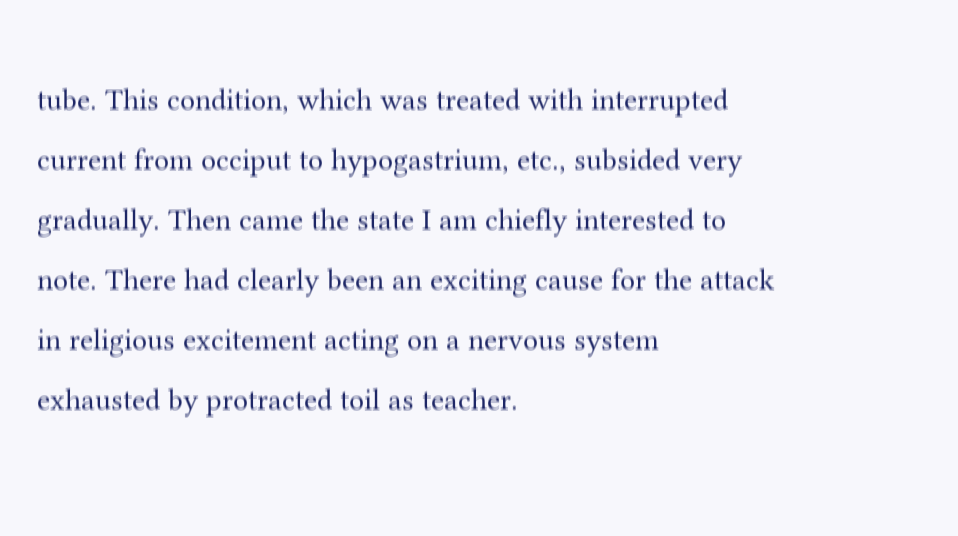tube. This condition, which was treated with interrupted current from occiput to hypogastrium, etc., subsided very gradually. Then came the state I am chiefly interested to note. There had clearly been an exciting cause for the attack in religious excitement acting on a nervous system exhausted by protracted toil as teacher.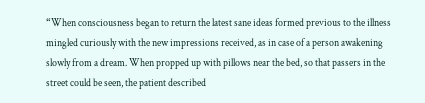“When consciousness began to return the latest sane ideas formed previous to the illness mingled curiously with the new impressions received, as in case of a person awakening slowly from a dream. When propped up with pillows near the bed, so that passers in the street could be seen, the patient described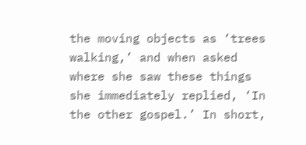the moving objects as ‘trees walking,’ and when asked where she saw these things she immediately replied, ‘In the other gospel.’ In short,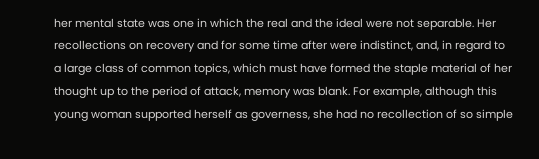her mental state was one in which the real and the ideal were not separable. Her recollections on recovery and for some time after were indistinct, and, in regard to a large class of common topics, which must have formed the staple material of her thought up to the period of attack, memory was blank. For example, although this young woman supported herself as governess, she had no recollection of so simple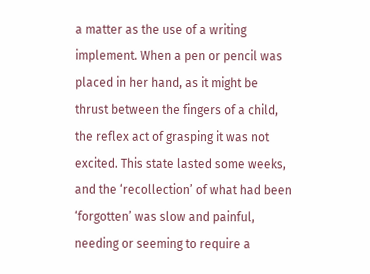a matter as the use of a writing implement. When a pen or pencil was placed in her hand, as it might be thrust between the fingers of a child, the reflex act of grasping it was not excited. This state lasted some weeks, and the ‘recollection’ of what had been ‘forgotten’ was slow and painful, needing or seeming to require a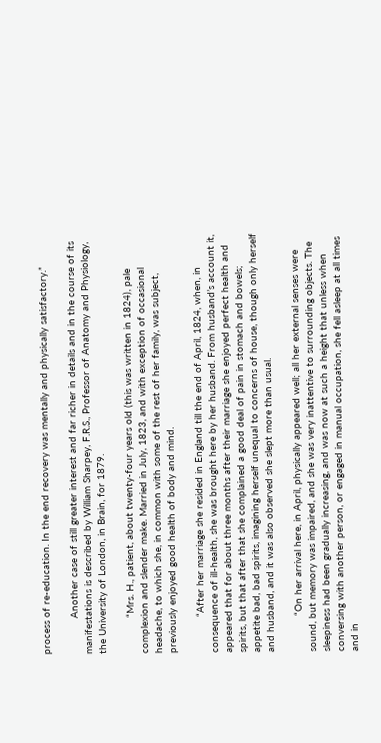process of re-education. In the end recovery was mentally and physically satisfactory.”

            Another case of still greater interest and far richer in details and in the course of its manifestations is described by William Sharpey, F.R.S., Professor of Anatomy and Physiology, the University of London, in Brain, for 1879.

            “Mrs. H., patient, about twenty-four years old (this was written in 1824), pale complexion and slender make. Married in July, 1823, and with exception of occasional headache, to which she, in common with some of the rest of her family, was subject, previously enjoyed good health of body and mind.

            “After her marriage she resided in England till the end of April, 1824, when, in consequence of ill-health, she was brought here by her husband. From husband’s account it, appeared that for about three months after their marriage she enjoyed perfect health and spirits, but that after that she complained a good deal of pain in stomach and bowels; appetite bad, bad spirits, imagining herself unequal to concerns of house, though only herself and husband, and it was also observed she slept more than usual.

            “On her arrival here, in April, physically appeared well; all her external senses were sound, but memory was impaired, and she was very inattentive to surrounding objects. The sleepiness had been gradually increasing, and was now at such a height that unless when conversing with another person, or engaged in manual occupation, she fell asleep at all times and in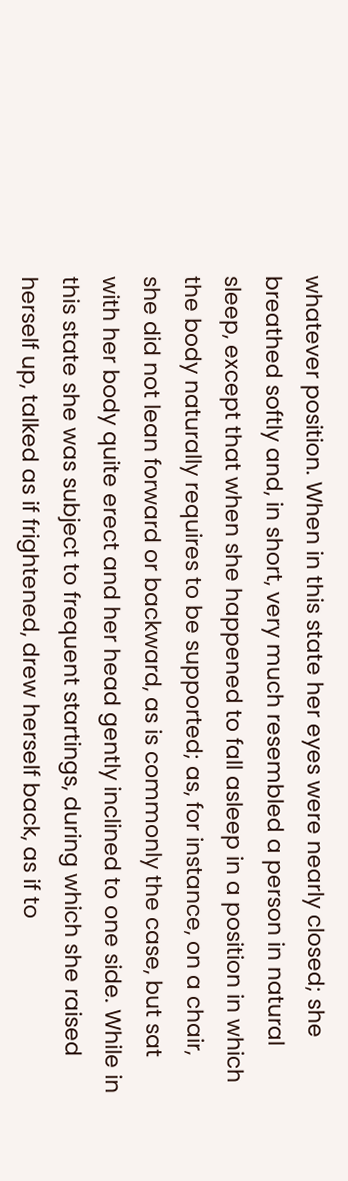whatever position. When in this state her eyes were nearly closed; she breathed softly and, in short, very much resembled a person in natural sleep, except that when she happened to fall asleep in a position in which the body naturally requires to be supported; as, for instance, on a chair, she did not lean forward or backward, as is commonly the case, but sat with her body quite erect and her head gently inclined to one side. While in this state she was subject to frequent startings, during which she raised herself up, talked as if frightened, drew herself back, as if to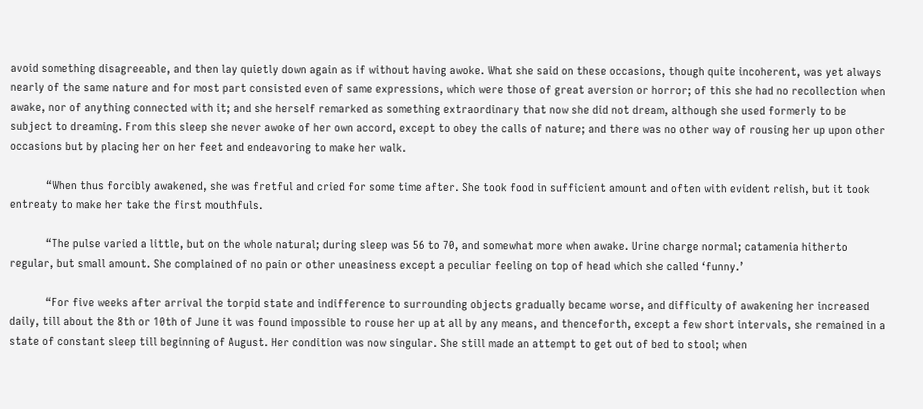avoid something disagreeable, and then lay quietly down again as if without having awoke. What she said on these occasions, though quite incoherent, was yet always nearly of the same nature and for most part consisted even of same expressions, which were those of great aversion or horror; of this she had no recollection when awake, nor of anything connected with it; and she herself remarked as something extraordinary that now she did not dream, although she used formerly to be subject to dreaming. From this sleep she never awoke of her own accord, except to obey the calls of nature; and there was no other way of rousing her up upon other occasions but by placing her on her feet and endeavoring to make her walk.

            “When thus forcibly awakened, she was fretful and cried for some time after. She took food in sufficient amount and often with evident relish, but it took entreaty to make her take the first mouthfuls.

            “The pulse varied a little, but on the whole natural; during sleep was 56 to 70, and somewhat more when awake. Urine charge normal; catamenia hitherto regular, but small amount. She complained of no pain or other uneasiness except a peculiar feeling on top of head which she called ‘funny.’

            “For five weeks after arrival the torpid state and indifference to surrounding objects gradually became worse, and difficulty of awakening her increased daily, till about the 8th or 10th of June it was found impossible to rouse her up at all by any means, and thenceforth, except a few short intervals, she remained in a state of constant sleep till beginning of August. Her condition was now singular. She still made an attempt to get out of bed to stool; when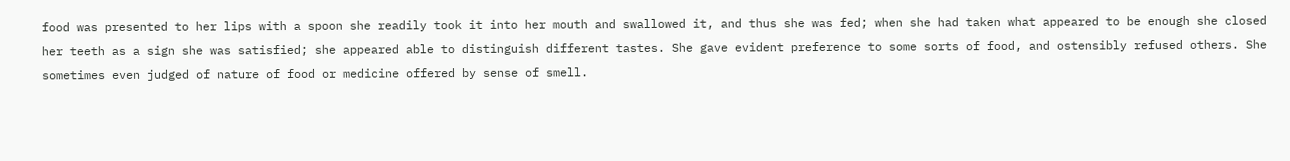food was presented to her lips with a spoon she readily took it into her mouth and swallowed it, and thus she was fed; when she had taken what appeared to be enough she closed her teeth as a sign she was satisfied; she appeared able to distinguish different tastes. She gave evident preference to some sorts of food, and ostensibly refused others. She sometimes even judged of nature of food or medicine offered by sense of smell.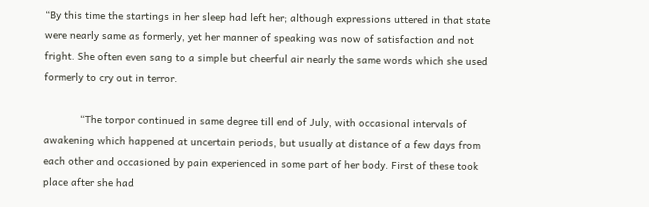“By this time the startings in her sleep had left her; although expressions uttered in that state were nearly same as formerly, yet her manner of speaking was now of satisfaction and not fright. She often even sang to a simple but cheerful air nearly the same words which she used formerly to cry out in terror.

            “The torpor continued in same degree till end of July, with occasional intervals of awakening which happened at uncertain periods, but usually at distance of a few days from each other and occasioned by pain experienced in some part of her body. First of these took place after she had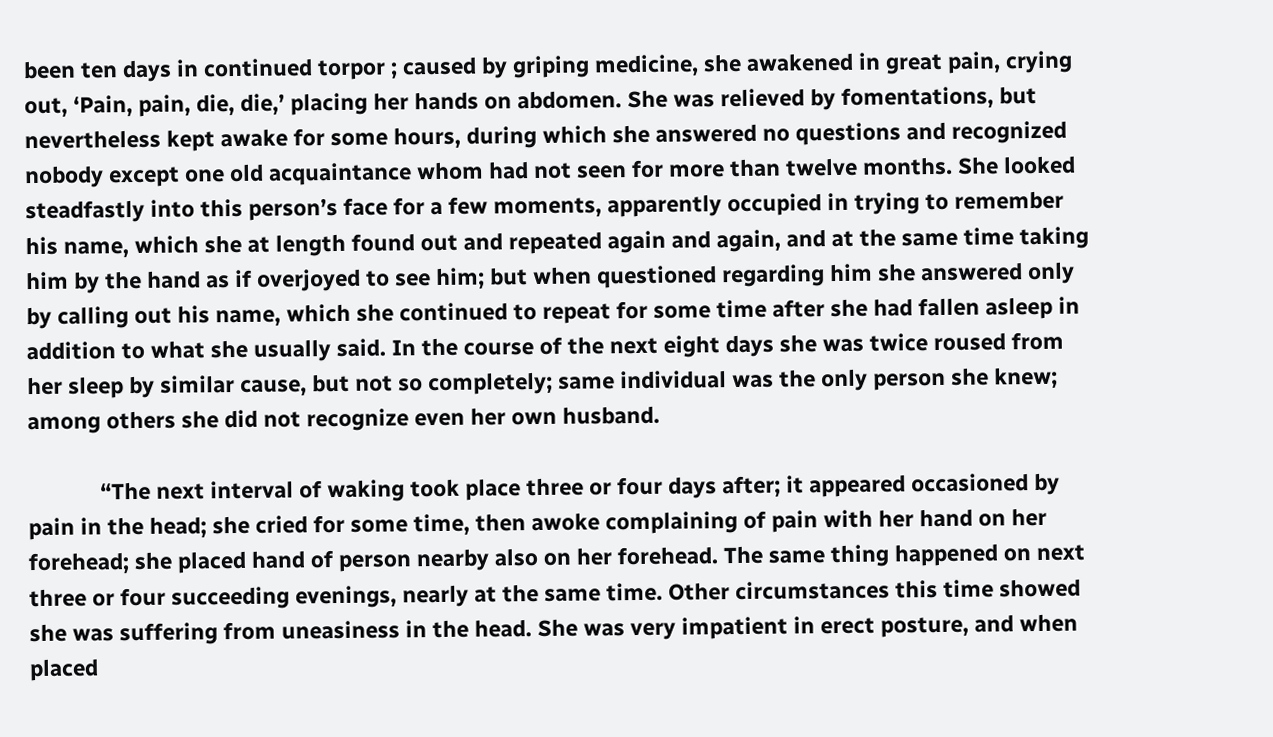been ten days in continued torpor ; caused by griping medicine, she awakened in great pain, crying out, ‘Pain, pain, die, die,’ placing her hands on abdomen. She was relieved by fomentations, but nevertheless kept awake for some hours, during which she answered no questions and recognized nobody except one old acquaintance whom had not seen for more than twelve months. She looked steadfastly into this person’s face for a few moments, apparently occupied in trying to remember his name, which she at length found out and repeated again and again, and at the same time taking him by the hand as if overjoyed to see him; but when questioned regarding him she answered only by calling out his name, which she continued to repeat for some time after she had fallen asleep in addition to what she usually said. In the course of the next eight days she was twice roused from her sleep by similar cause, but not so completely; same individual was the only person she knew; among others she did not recognize even her own husband.

            “The next interval of waking took place three or four days after; it appeared occasioned by pain in the head; she cried for some time, then awoke complaining of pain with her hand on her forehead; she placed hand of person nearby also on her forehead. The same thing happened on next three or four succeeding evenings, nearly at the same time. Other circumstances this time showed she was suffering from uneasiness in the head. She was very impatient in erect posture, and when placed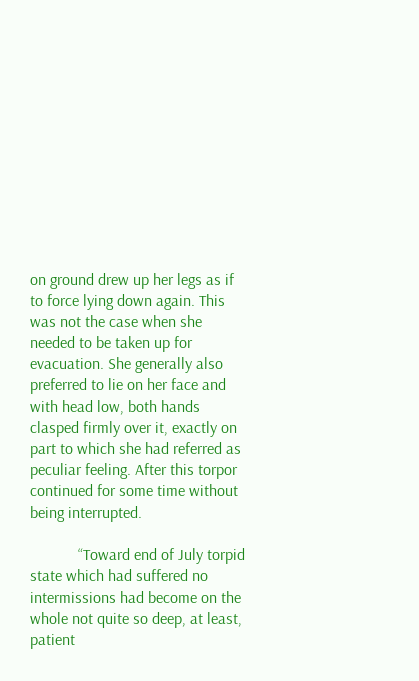on ground drew up her legs as if to force lying down again. This was not the case when she needed to be taken up for evacuation. She generally also preferred to lie on her face and with head low, both hands clasped firmly over it, exactly on part to which she had referred as peculiar feeling. After this torpor continued for some time without being interrupted.

            “Toward end of July torpid state which had suffered no intermissions had become on the whole not quite so deep, at least, patient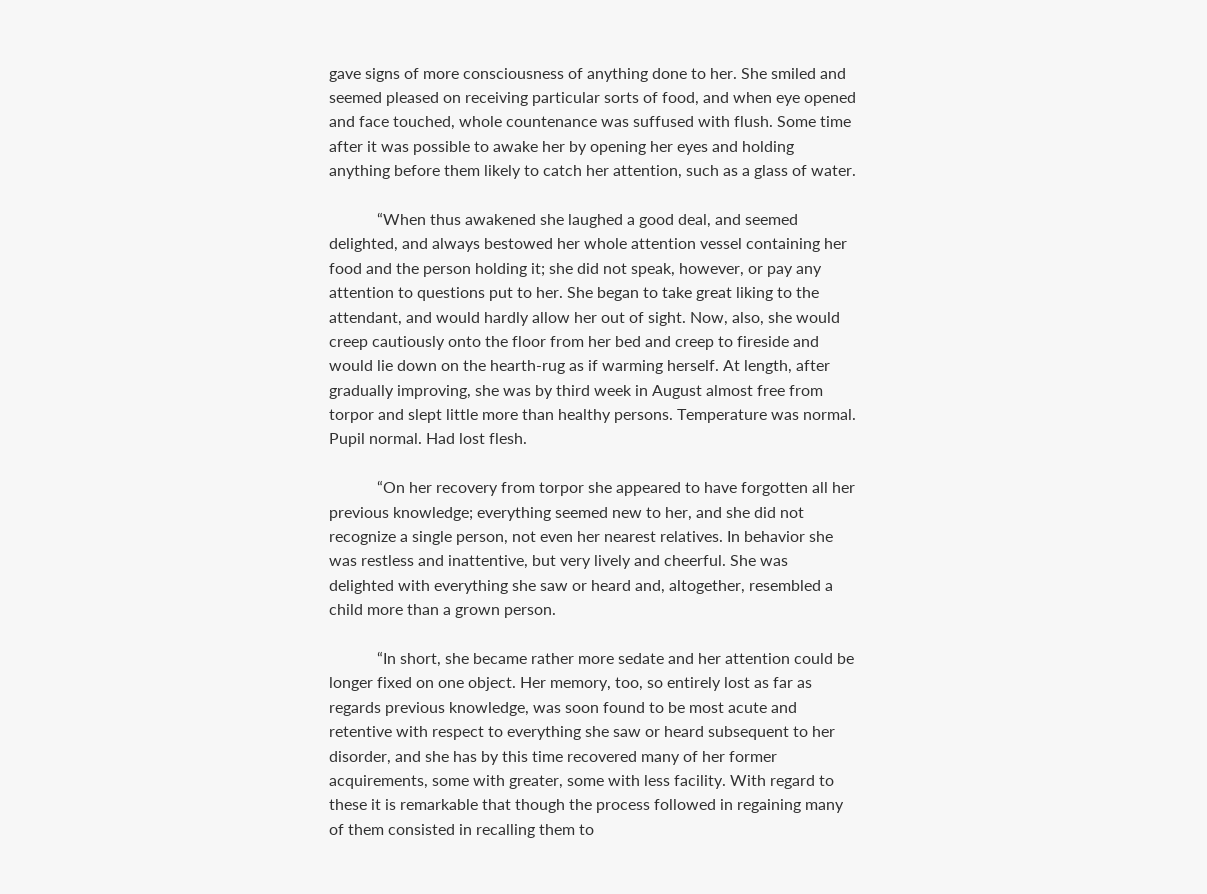gave signs of more consciousness of anything done to her. She smiled and seemed pleased on receiving particular sorts of food, and when eye opened and face touched, whole countenance was suffused with flush. Some time after it was possible to awake her by opening her eyes and holding anything before them likely to catch her attention, such as a glass of water.

            “When thus awakened she laughed a good deal, and seemed delighted, and always bestowed her whole attention vessel containing her food and the person holding it; she did not speak, however, or pay any attention to questions put to her. She began to take great liking to the attendant, and would hardly allow her out of sight. Now, also, she would creep cautiously onto the floor from her bed and creep to fireside and would lie down on the hearth-rug as if warming herself. At length, after gradually improving, she was by third week in August almost free from torpor and slept little more than healthy persons. Temperature was normal. Pupil normal. Had lost flesh.

            “On her recovery from torpor she appeared to have forgotten all her previous knowledge; everything seemed new to her, and she did not recognize a single person, not even her nearest relatives. In behavior she was restless and inattentive, but very lively and cheerful. She was delighted with everything she saw or heard and, altogether, resembled a child more than a grown person.

            “In short, she became rather more sedate and her attention could be longer fixed on one object. Her memory, too, so entirely lost as far as regards previous knowledge, was soon found to be most acute and retentive with respect to everything she saw or heard subsequent to her disorder, and she has by this time recovered many of her former acquirements, some with greater, some with less facility. With regard to these it is remarkable that though the process followed in regaining many of them consisted in recalling them to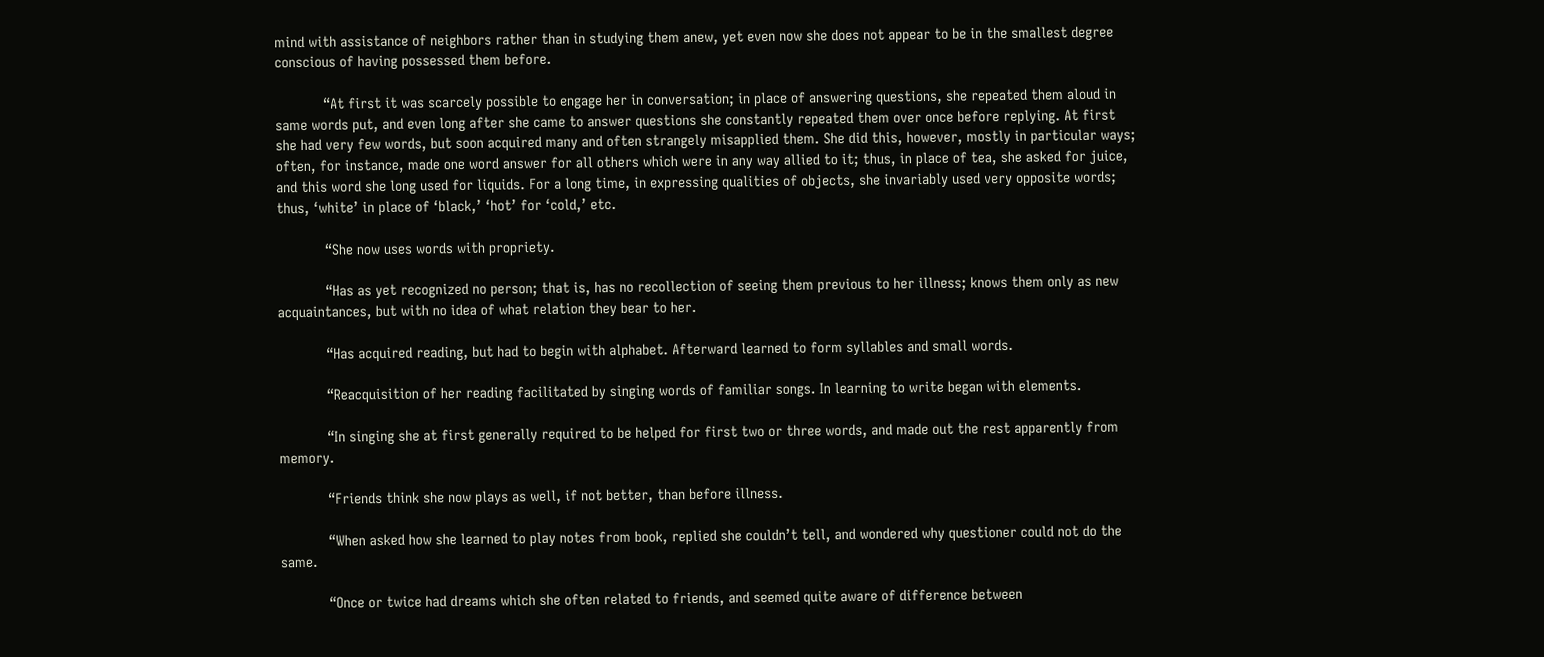mind with assistance of neighbors rather than in studying them anew, yet even now she does not appear to be in the smallest degree conscious of having possessed them before.

            “At first it was scarcely possible to engage her in conversation; in place of answering questions, she repeated them aloud in same words put, and even long after she came to answer questions she constantly repeated them over once before replying. At first she had very few words, but soon acquired many and often strangely misapplied them. She did this, however, mostly in particular ways; often, for instance, made one word answer for all others which were in any way allied to it; thus, in place of tea, she asked for juice, and this word she long used for liquids. For a long time, in expressing qualities of objects, she invariably used very opposite words; thus, ‘white’ in place of ‘black,’ ‘hot’ for ‘cold,’ etc.

            “She now uses words with propriety.

            “Has as yet recognized no person; that is, has no recollection of seeing them previous to her illness; knows them only as new acquaintances, but with no idea of what relation they bear to her.

            “Has acquired reading, but had to begin with alphabet. Afterward learned to form syllables and small words.

            “Reacquisition of her reading facilitated by singing words of familiar songs. In learning to write began with elements.

            “In singing she at first generally required to be helped for first two or three words, and made out the rest apparently from memory.

            “Friends think she now plays as well, if not better, than before illness.

            “When asked how she learned to play notes from book, replied she couldn’t tell, and wondered why questioner could not do the same.

            “Once or twice had dreams which she often related to friends, and seemed quite aware of difference between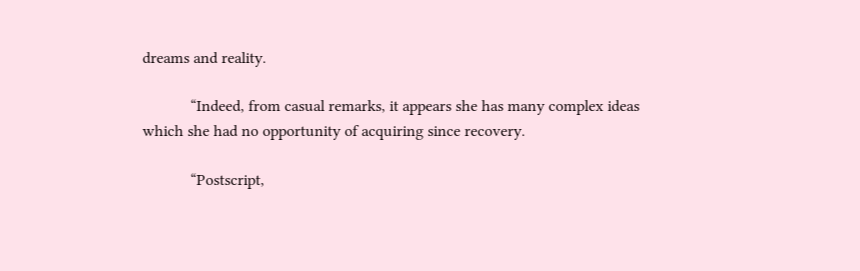dreams and reality.

            “Indeed, from casual remarks, it appears she has many complex ideas which she had no opportunity of acquiring since recovery.

            “Postscript,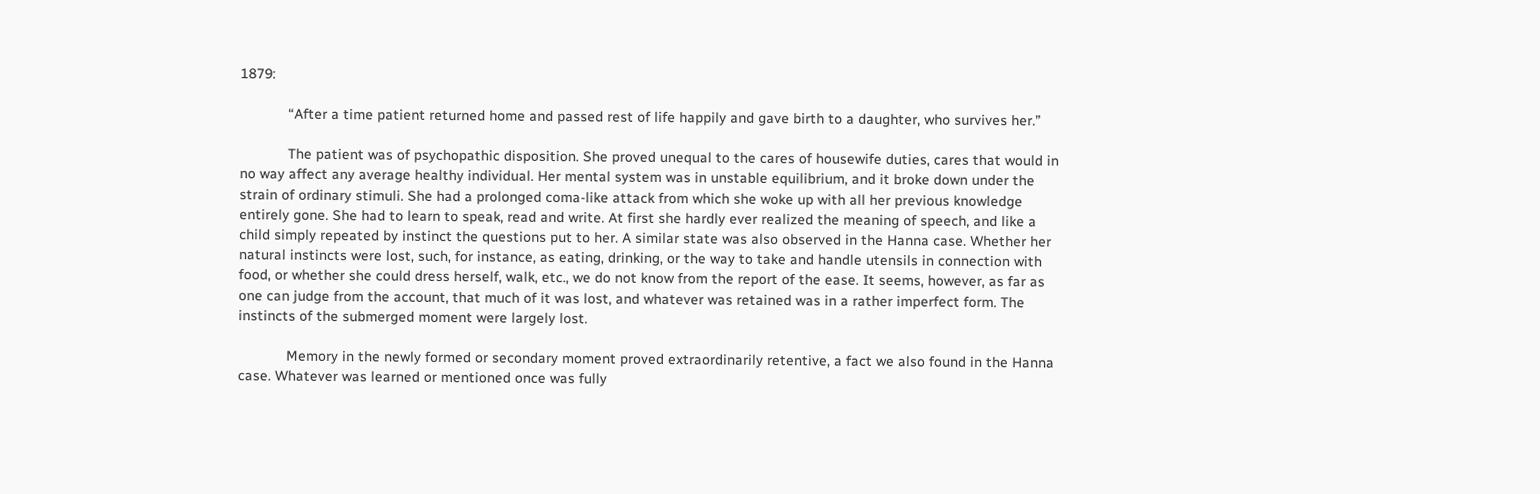1879:

            “After a time patient returned home and passed rest of life happily and gave birth to a daughter, who survives her.”

            The patient was of psychopathic disposition. She proved unequal to the cares of housewife duties, cares that would in no way affect any average healthy individual. Her mental system was in unstable equilibrium, and it broke down under the strain of ordinary stimuli. She had a prolonged coma-like attack from which she woke up with all her previous knowledge entirely gone. She had to learn to speak, read and write. At first she hardly ever realized the meaning of speech, and like a child simply repeated by instinct the questions put to her. A similar state was also observed in the Hanna case. Whether her natural instincts were lost, such, for instance, as eating, drinking, or the way to take and handle utensils in connection with food, or whether she could dress herself, walk, etc., we do not know from the report of the ease. It seems, however, as far as one can judge from the account, that much of it was lost, and whatever was retained was in a rather imperfect form. The instincts of the submerged moment were largely lost.

            Memory in the newly formed or secondary moment proved extraordinarily retentive, a fact we also found in the Hanna case. Whatever was learned or mentioned once was fully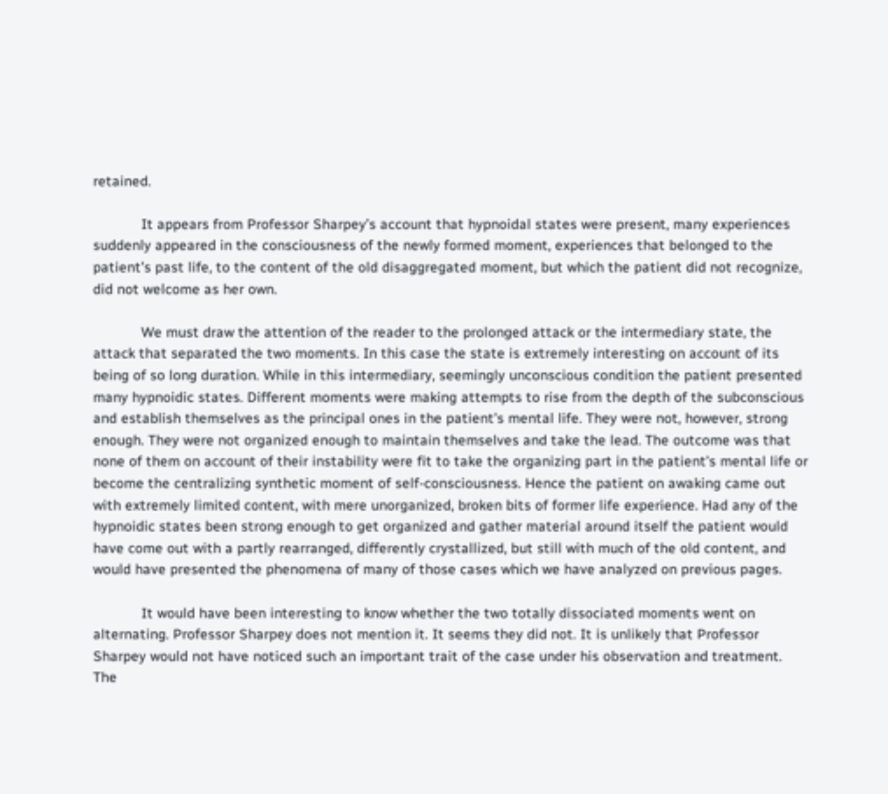retained.

            It appears from Professor Sharpey’s account that hypnoidal states were present, many experiences suddenly appeared in the consciousness of the newly formed moment, experiences that belonged to the patient’s past life, to the content of the old disaggregated moment, but which the patient did not recognize, did not welcome as her own.

            We must draw the attention of the reader to the prolonged attack or the intermediary state, the attack that separated the two moments. In this case the state is extremely interesting on account of its being of so long duration. While in this intermediary, seemingly unconscious condition the patient presented many hypnoidic states. Different moments were making attempts to rise from the depth of the subconscious and establish themselves as the principal ones in the patient's mental life. They were not, however, strong enough. They were not organized enough to maintain themselves and take the lead. The outcome was that none of them on account of their instability were fit to take the organizing part in the patient’s mental life or become the centralizing synthetic moment of self-consciousness. Hence the patient on awaking came out with extremely limited content, with mere unorganized, broken bits of former life experience. Had any of the hypnoidic states been strong enough to get organized and gather material around itself the patient would have come out with a partly rearranged, differently crystallized, but still with much of the old content, and would have presented the phenomena of many of those cases which we have analyzed on previous pages.

            It would have been interesting to know whether the two totally dissociated moments went on alternating. Professor Sharpey does not mention it. It seems they did not. It is unlikely that Professor Sharpey would not have noticed such an important trait of the case under his observation and treatment. The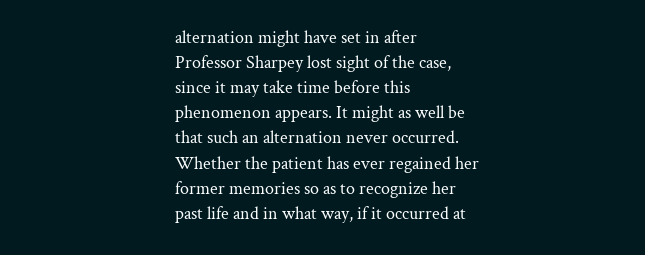alternation might have set in after Professor Sharpey lost sight of the case, since it may take time before this phenomenon appears. It might as well be that such an alternation never occurred. Whether the patient has ever regained her former memories so as to recognize her past life and in what way, if it occurred at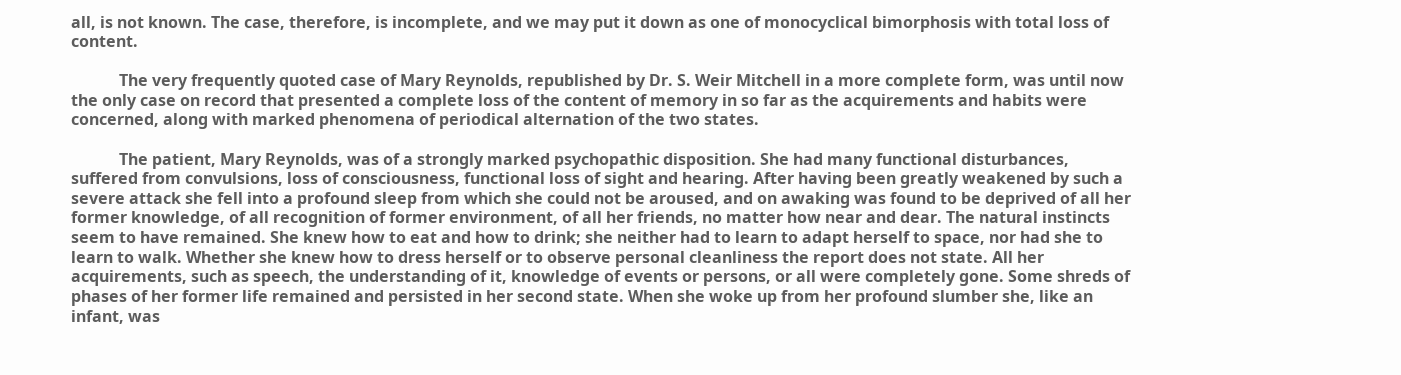all, is not known. The case, therefore, is incomplete, and we may put it down as one of monocyclical bimorphosis with total loss of content.

            The very frequently quoted case of Mary Reynolds, republished by Dr. S. Weir Mitchell in a more complete form, was until now the only case on record that presented a complete loss of the content of memory in so far as the acquirements and habits were concerned, along with marked phenomena of periodical alternation of the two states.

            The patient, Mary Reynolds, was of a strongly marked psychopathic disposition. She had many functional disturbances, suffered from convulsions, loss of consciousness, functional loss of sight and hearing. After having been greatly weakened by such a severe attack she fell into a profound sleep from which she could not be aroused, and on awaking was found to be deprived of all her former knowledge, of all recognition of former environment, of all her friends, no matter how near and dear. The natural instincts seem to have remained. She knew how to eat and how to drink; she neither had to learn to adapt herself to space, nor had she to learn to walk. Whether she knew how to dress herself or to observe personal cleanliness the report does not state. All her acquirements, such as speech, the understanding of it, knowledge of events or persons, or all were completely gone. Some shreds of phases of her former life remained and persisted in her second state. When she woke up from her profound slumber she, like an infant, was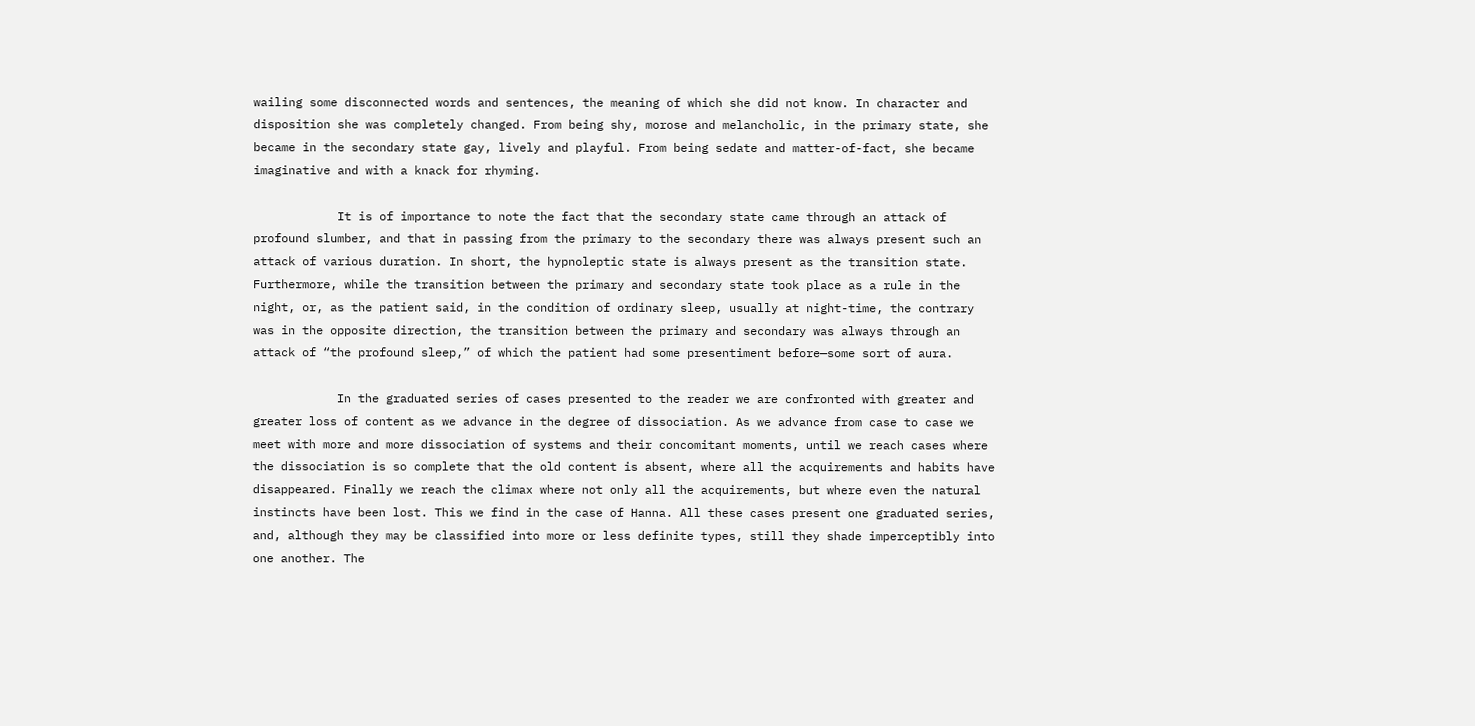wailing some disconnected words and sentences, the meaning of which she did not know. In character and disposition she was completely changed. From being shy, morose and melancholic, in the primary state, she became in the secondary state gay, lively and playful. From being sedate and matter-of-fact, she became imaginative and with a knack for rhyming.

            It is of importance to note the fact that the secondary state came through an attack of profound slumber, and that in passing from the primary to the secondary there was always present such an attack of various duration. In short, the hypnoleptic state is always present as the transition state. Furthermore, while the transition between the primary and secondary state took place as a rule in the night, or, as the patient said, in the condition of ordinary sleep, usually at night-time, the contrary was in the opposite direction, the transition between the primary and secondary was always through an attack of “the profound sleep,” of which the patient had some presentiment before—some sort of aura.

            In the graduated series of cases presented to the reader we are confronted with greater and greater loss of content as we advance in the degree of dissociation. As we advance from case to case we meet with more and more dissociation of systems and their concomitant moments, until we reach cases where the dissociation is so complete that the old content is absent, where all the acquirements and habits have disappeared. Finally we reach the climax where not only all the acquirements, but where even the natural instincts have been lost. This we find in the case of Hanna. All these cases present one graduated series, and, although they may be classified into more or less definite types, still they shade imperceptibly into one another. The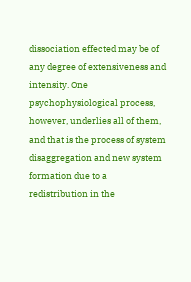dissociation effected may be of any degree of extensiveness and intensity. One psychophysiological process, however, underlies all of them, and that is the process of system disaggregation and new system formation due to a redistribution in the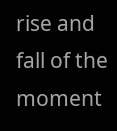rise and fall of the moment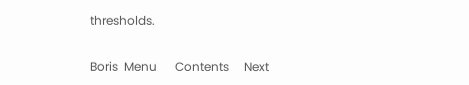thresholds.


Boris  Menu      Contents     Next